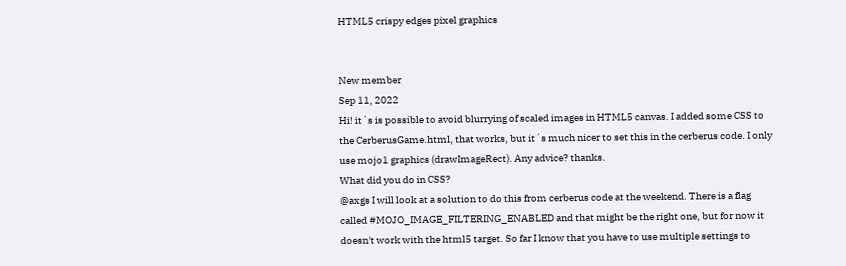HTML5 crispy edges pixel graphics


New member
Sep 11, 2022
Hi! it´s is possible to avoid blurrying of scaled images in HTML5 canvas. I added some CSS to the CerberusGame.html, that works, but it´s much nicer to set this in the cerberus code. I only use mojo1 graphics (drawImageRect). Any advice? thanks.
What did you do in CSS?
@axgs I will look at a solution to do this from cerberus code at the weekend. There is a flag called #MOJO_IMAGE_FILTERING_ENABLED and that might be the right one, but for now it doesn't work with the html5 target. So far I know that you have to use multiple settings to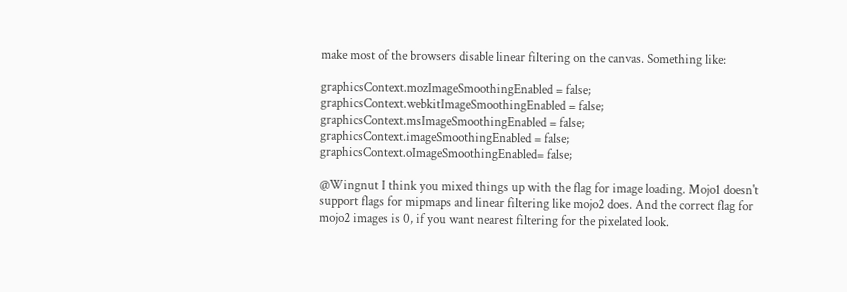make most of the browsers disable linear filtering on the canvas. Something like:

graphicsContext.mozImageSmoothingEnabled = false;
graphicsContext.webkitImageSmoothingEnabled = false;
graphicsContext.msImageSmoothingEnabled = false;
graphicsContext.imageSmoothingEnabled = false;
graphicsContext.oImageSmoothingEnabled= false;

@Wingnut I think you mixed things up with the flag for image loading. Mojo1 doesn't support flags for mipmaps and linear filtering like mojo2 does. And the correct flag for mojo2 images is 0, if you want nearest filtering for the pixelated look.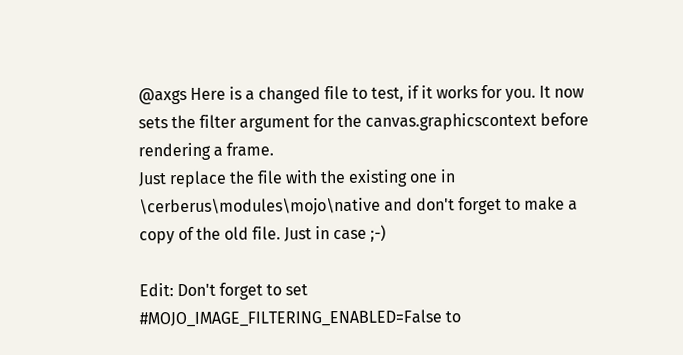@axgs Here is a changed file to test, if it works for you. It now sets the filter argument for the canvas.graphicscontext before rendering a frame.
Just replace the file with the existing one in \cerberus\modules\mojo\native and don't forget to make a copy of the old file. Just in case ;-)

Edit: Don't forget to set #MOJO_IMAGE_FILTERING_ENABLED=False to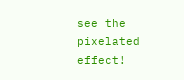see the pixelated effect!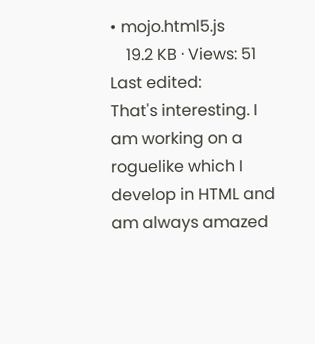• mojo.html5.js
    19.2 KB · Views: 51
Last edited:
That's interesting. I am working on a roguelike which I develop in HTML and am always amazed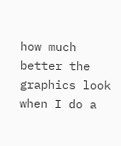how much better the graphics look when I do a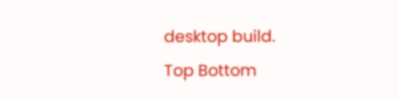desktop build.
Top Bottom